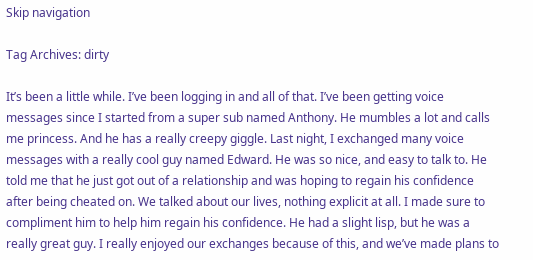Skip navigation

Tag Archives: dirty

It’s been a little while. I’ve been logging in and all of that. I’ve been getting voice messages since I started from a super sub named Anthony. He mumbles a lot and calls me princess. And he has a really creepy giggle. Last night, I exchanged many voice messages with a really cool guy named Edward. He was so nice, and easy to talk to. He told me that he just got out of a relationship and was hoping to regain his confidence after being cheated on. We talked about our lives, nothing explicit at all. I made sure to compliment him to help him regain his confidence. He had a slight lisp, but he was a really great guy. I really enjoyed our exchanges because of this, and we’ve made plans to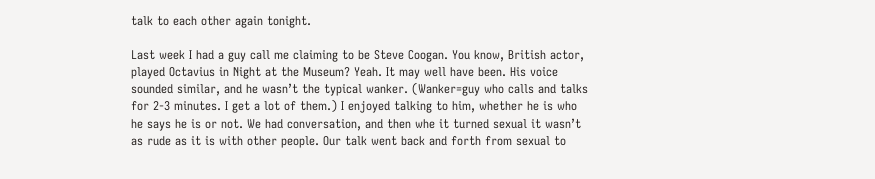talk to each other again tonight.

Last week I had a guy call me claiming to be Steve Coogan. You know, British actor, played Octavius in Night at the Museum? Yeah. It may well have been. His voice sounded similar, and he wasn’t the typical wanker. (Wanker=guy who calls and talks for 2-3 minutes. I get a lot of them.) I enjoyed talking to him, whether he is who he says he is or not. We had conversation, and then whe it turned sexual it wasn’t as rude as it is with other people. Our talk went back and forth from sexual to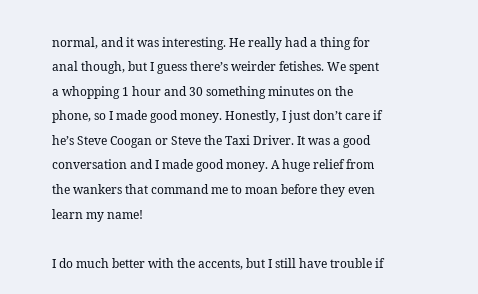normal, and it was interesting. He really had a thing for anal though, but I guess there’s weirder fetishes. We spent a whopping 1 hour and 30 something minutes on the phone, so I made good money. Honestly, I just don’t care if he’s Steve Coogan or Steve the Taxi Driver. It was a good conversation and I made good money. A huge relief from the wankers that command me to moan before they even learn my name!

I do much better with the accents, but I still have trouble if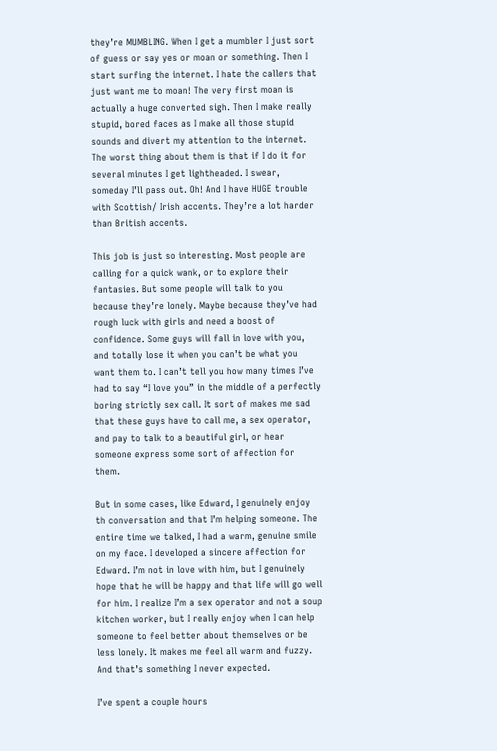they’re MUMBLING. When I get a mumbler I just sort of guess or say yes or moan or something. Then I start surfing the internet. I hate the callers that just want me to moan! The very first moan is actually a huge converted sigh. Then I make really stupid, bored faces as I make all those stupid sounds and divert my attention to the internet. The worst thing about them is that if I do it for several minutes I get lightheaded. I swear, someday I’ll pass out. Oh! And I have HUGE trouble with Scottish/ Irish accents. They’re a lot harder than British accents.

This job is just so interesting. Most people are calling for a quick wank, or to explore their fantasies. But some people will talk to you because they’re lonely. Maybe because they’ve had rough luck with girls and need a boost of confidence. Some guys will fall in love with you, and totally lose it when you can’t be what you want them to. I can’t tell you how many times I’ve had to say “I love you” in the middle of a perfectly boring strictly sex call. It sort of makes me sad that these guys have to call me, a sex operator, and pay to talk to a beautiful girl, or hear someone express some sort of affection for them.

But in some cases, like Edward, I genuinely enjoy th conversation and that I’m helping someone. The entire time we talked, I had a warm, genuine smile on my face. I developed a sincere affection for Edward. I’m not in love with him, but I genuinely hope that he will be happy and that life will go well for him. I realize I’m a sex operator and not a soup kitchen worker, but I really enjoy when I can help someone to feel better about themselves or be less lonely. It makes me feel all warm and fuzzy. And that’s something I never expected.

I’ve spent a couple hours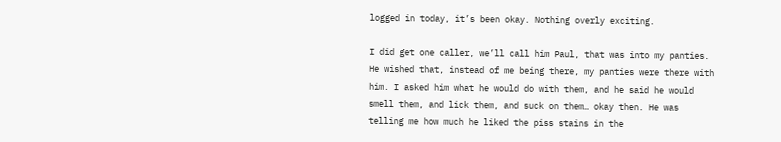logged in today, it’s been okay. Nothing overly exciting.

I did get one caller, we’ll call him Paul, that was into my panties. He wished that, instead of me being there, my panties were there with him. I asked him what he would do with them, and he said he would smell them, and lick them, and suck on them… okay then. He was telling me how much he liked the piss stains in the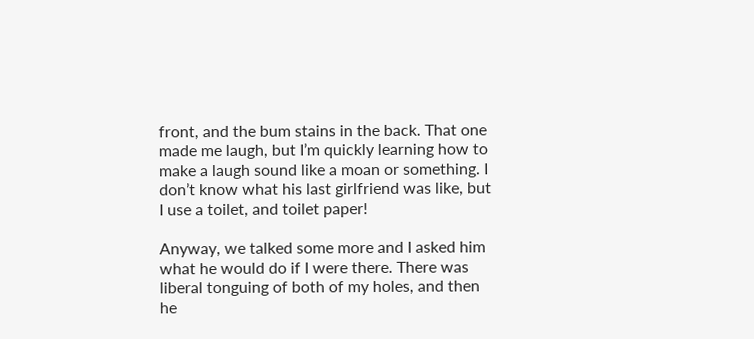front, and the bum stains in the back. That one made me laugh, but I’m quickly learning how to make a laugh sound like a moan or something. I don’t know what his last girlfriend was like, but I use a toilet, and toilet paper!

Anyway, we talked some more and I asked him what he would do if I were there. There was liberal tonguing of both of my holes, and then he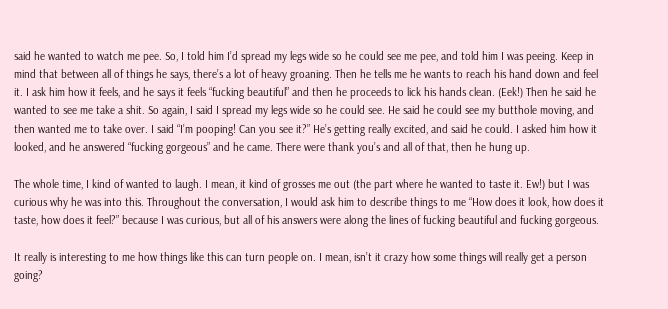said he wanted to watch me pee. So, I told him I’d spread my legs wide so he could see me pee, and told him I was peeing. Keep in mind that between all of things he says, there’s a lot of heavy groaning. Then he tells me he wants to reach his hand down and feel it. I ask him how it feels, and he says it feels “fucking beautiful” and then he proceeds to lick his hands clean. (Eek!) Then he said he wanted to see me take a shit. So again, I said I spread my legs wide so he could see. He said he could see my butthole moving, and then wanted me to take over. I said “I’m pooping! Can you see it?” He’s getting really excited, and said he could. I asked him how it looked, and he answered “fucking gorgeous” and he came. There were thank you’s and all of that, then he hung up.

The whole time, I kind of wanted to laugh. I mean, it kind of grosses me out (the part where he wanted to taste it. Ew!) but I was curious why he was into this. Throughout the conversation, I would ask him to describe things to me “How does it look, how does it taste, how does it feel?” because I was curious, but all of his answers were along the lines of fucking beautiful and fucking gorgeous.

It really is interesting to me how things like this can turn people on. I mean, isn’t it crazy how some things will really get a person going?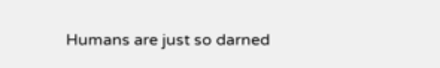Humans are just so darned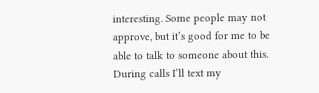interesting. Some people may not approve, but it’s good for me to be able to talk to someone about this. During calls I’ll text my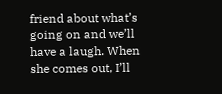friend about what’s going on and we’ll have a laugh. When she comes out, I’ll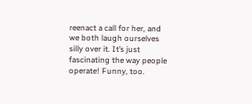reenact a call for her, and we both laugh ourselves silly over it. It’s just fascinating the way people operate! Funny, too.